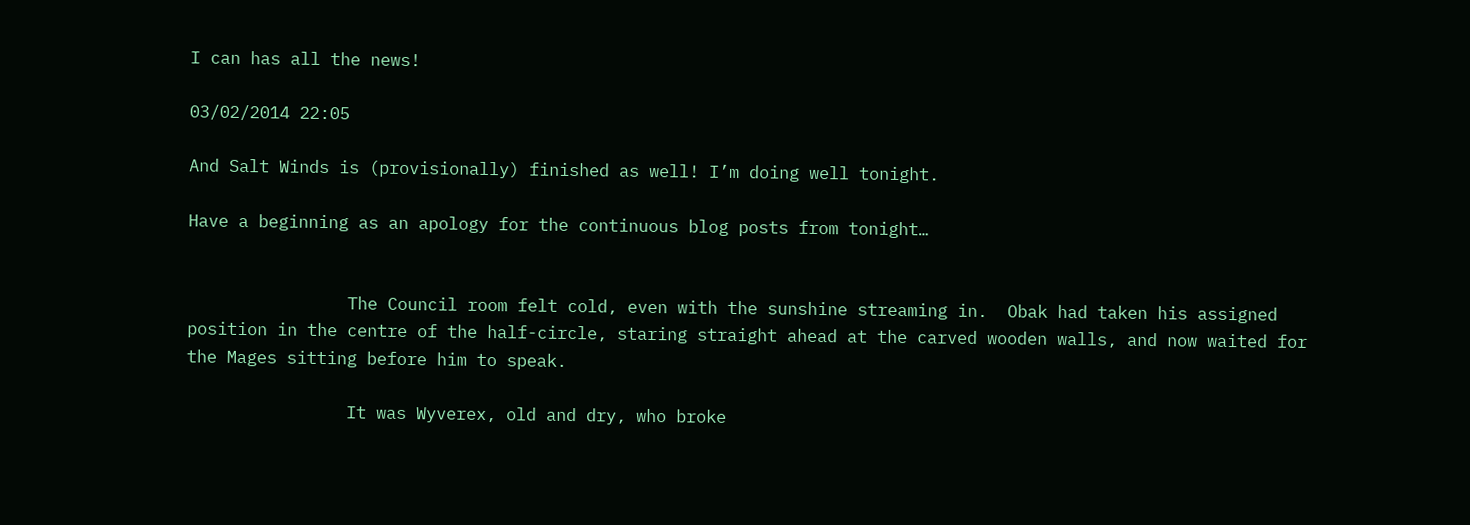I can has all the news!

03/02/2014 22:05

And Salt Winds is (provisionally) finished as well! I’m doing well tonight.

Have a beginning as an apology for the continuous blog posts from tonight…


                The Council room felt cold, even with the sunshine streaming in.  Obak had taken his assigned position in the centre of the half-circle, staring straight ahead at the carved wooden walls, and now waited for the Mages sitting before him to speak.

                It was Wyverex, old and dry, who broke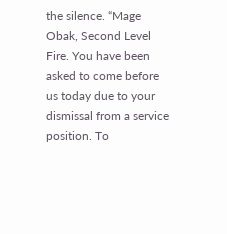the silence. “Mage Obak, Second Level Fire. You have been asked to come before us today due to your dismissal from a service position. To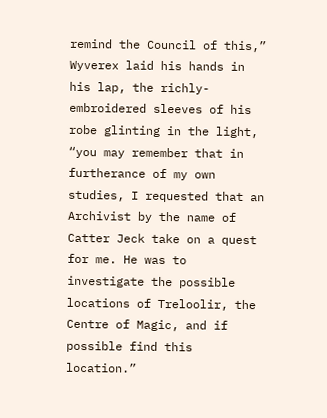remind the Council of this,” Wyverex laid his hands in his lap, the richly-embroidered sleeves of his robe glinting in the light, “you may remember that in furtherance of my own studies, I requested that an Archivist by the name of Catter Jeck take on a quest for me. He was to investigate the possible locations of Treloolir, the Centre of Magic, and if possible find this location.”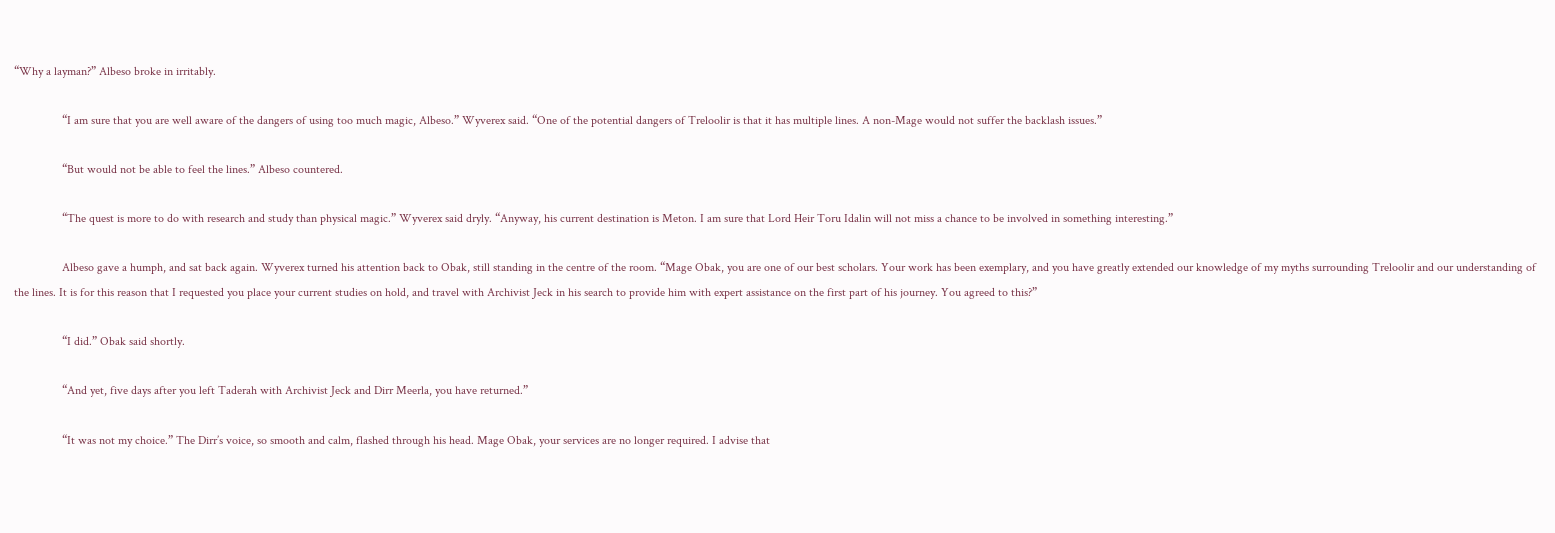“Why a layman?” Albeso broke in irritably.

                “I am sure that you are well aware of the dangers of using too much magic, Albeso.” Wyverex said. “One of the potential dangers of Treloolir is that it has multiple lines. A non-Mage would not suffer the backlash issues.”

                “But would not be able to feel the lines.” Albeso countered.

                “The quest is more to do with research and study than physical magic.” Wyverex said dryly. “Anyway, his current destination is Meton. I am sure that Lord Heir Toru Idalin will not miss a chance to be involved in something interesting.”

                Albeso gave a humph, and sat back again. Wyverex turned his attention back to Obak, still standing in the centre of the room. “Mage Obak, you are one of our best scholars. Your work has been exemplary, and you have greatly extended our knowledge of my myths surrounding Treloolir and our understanding of the lines. It is for this reason that I requested you place your current studies on hold, and travel with Archivist Jeck in his search to provide him with expert assistance on the first part of his journey. You agreed to this?”

                “I did.” Obak said shortly.

                “And yet, five days after you left Taderah with Archivist Jeck and Dirr Meerla, you have returned.”

                “It was not my choice.” The Dirr’s voice, so smooth and calm, flashed through his head. Mage Obak, your services are no longer required. I advise that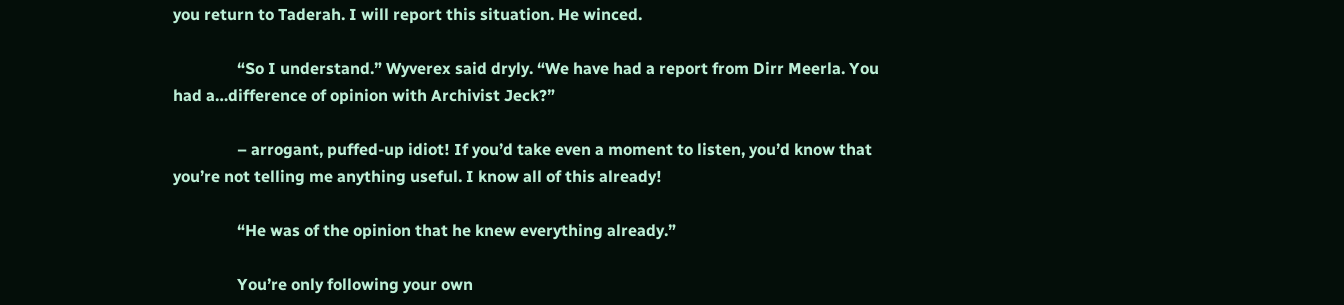you return to Taderah. I will report this situation. He winced.

                “So I understand.” Wyverex said dryly. “We have had a report from Dirr Meerla. You had a…difference of opinion with Archivist Jeck?”

                – arrogant, puffed-up idiot! If you’d take even a moment to listen, you’d know that you’re not telling me anything useful. I know all of this already!

                “He was of the opinion that he knew everything already.”

                You’re only following your own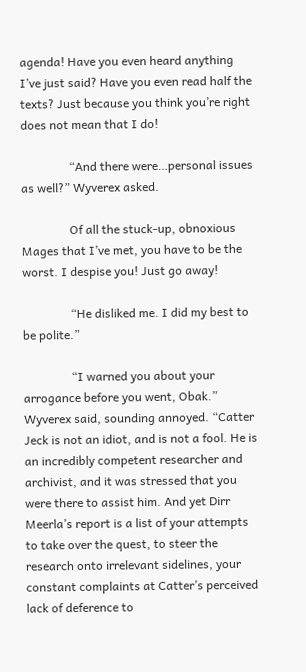agenda! Have you even heard anything I’ve just said? Have you even read half the texts? Just because you think you’re right does not mean that I do!

                “And there were…personal issues as well?” Wyverex asked.

                Of all the stuck-up, obnoxious Mages that I’ve met, you have to be the worst. I despise you! Just go away!

                “He disliked me. I did my best to be polite.”

                “I warned you about your arrogance before you went, Obak.” Wyverex said, sounding annoyed. “Catter Jeck is not an idiot, and is not a fool. He is an incredibly competent researcher and archivist, and it was stressed that you were there to assist him. And yet Dirr Meerla’s report is a list of your attempts to take over the quest, to steer the research onto irrelevant sidelines, your constant complaints at Catter’s perceived lack of deference to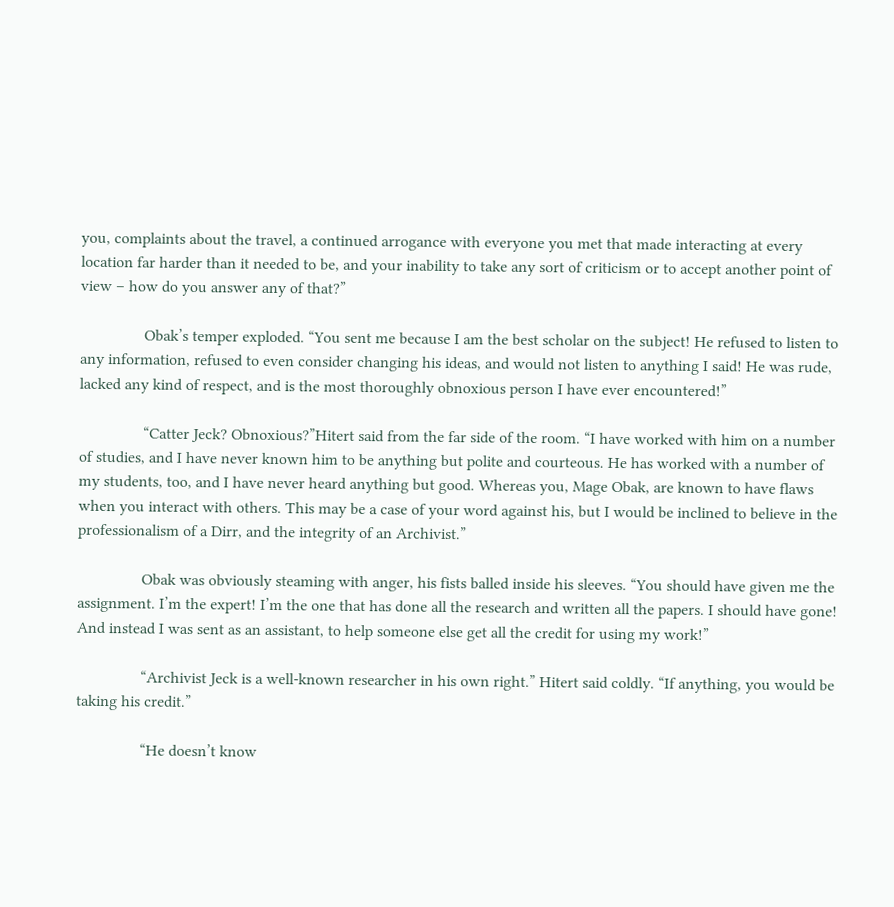you, complaints about the travel, a continued arrogance with everyone you met that made interacting at every location far harder than it needed to be, and your inability to take any sort of criticism or to accept another point of view – how do you answer any of that?”

                Obak’s temper exploded. “You sent me because I am the best scholar on the subject! He refused to listen to any information, refused to even consider changing his ideas, and would not listen to anything I said! He was rude, lacked any kind of respect, and is the most thoroughly obnoxious person I have ever encountered!”

                “Catter Jeck? Obnoxious?”Hitert said from the far side of the room. “I have worked with him on a number of studies, and I have never known him to be anything but polite and courteous. He has worked with a number of my students, too, and I have never heard anything but good. Whereas you, Mage Obak, are known to have flaws when you interact with others. This may be a case of your word against his, but I would be inclined to believe in the professionalism of a Dirr, and the integrity of an Archivist.”

                Obak was obviously steaming with anger, his fists balled inside his sleeves. “You should have given me the assignment. I’m the expert! I’m the one that has done all the research and written all the papers. I should have gone! And instead I was sent as an assistant, to help someone else get all the credit for using my work!”

                “Archivist Jeck is a well-known researcher in his own right.” Hitert said coldly. “If anything, you would be taking his credit.”

                “He doesn’t know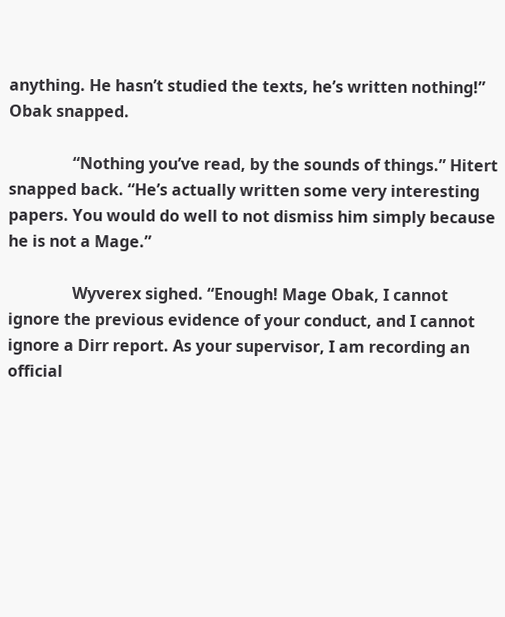anything. He hasn’t studied the texts, he’s written nothing!” Obak snapped.

                “Nothing you’ve read, by the sounds of things.” Hitert snapped back. “He’s actually written some very interesting papers. You would do well to not dismiss him simply because he is not a Mage.”

                Wyverex sighed. “Enough! Mage Obak, I cannot ignore the previous evidence of your conduct, and I cannot ignore a Dirr report. As your supervisor, I am recording an official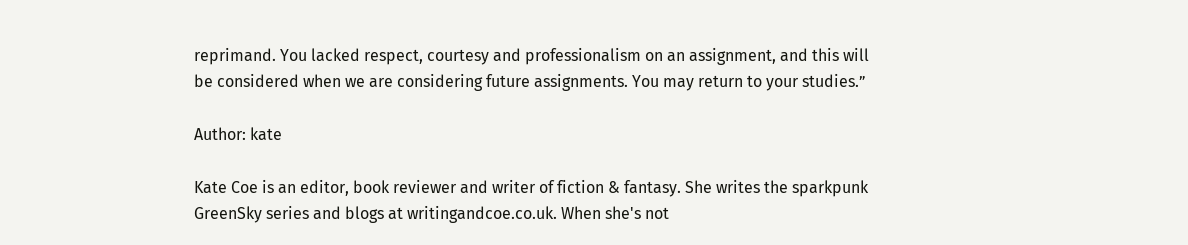reprimand. You lacked respect, courtesy and professionalism on an assignment, and this will be considered when we are considering future assignments. You may return to your studies.”

Author: kate

Kate Coe is an editor, book reviewer and writer of fiction & fantasy. She writes the sparkpunk GreenSky series and blogs at writingandcoe.co.uk. When she's not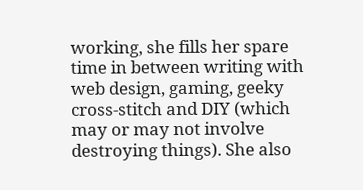working, she fills her spare time in between writing with web design, gaming, geeky cross-stitch and DIY (which may or may not involve destroying things). She also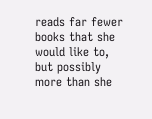reads far fewer books that she would like to, but possibly more than she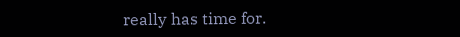really has time for.